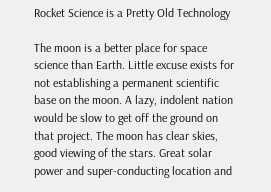Rocket Science is a Pretty Old Technology

The moon is a better place for space science than Earth. Little excuse exists for not establishing a permanent scientific base on the moon. A lazy, indolent nation would be slow to get off the ground on that project. The moon has clear skies, good viewing of the stars. Great solar power and super-conducting location and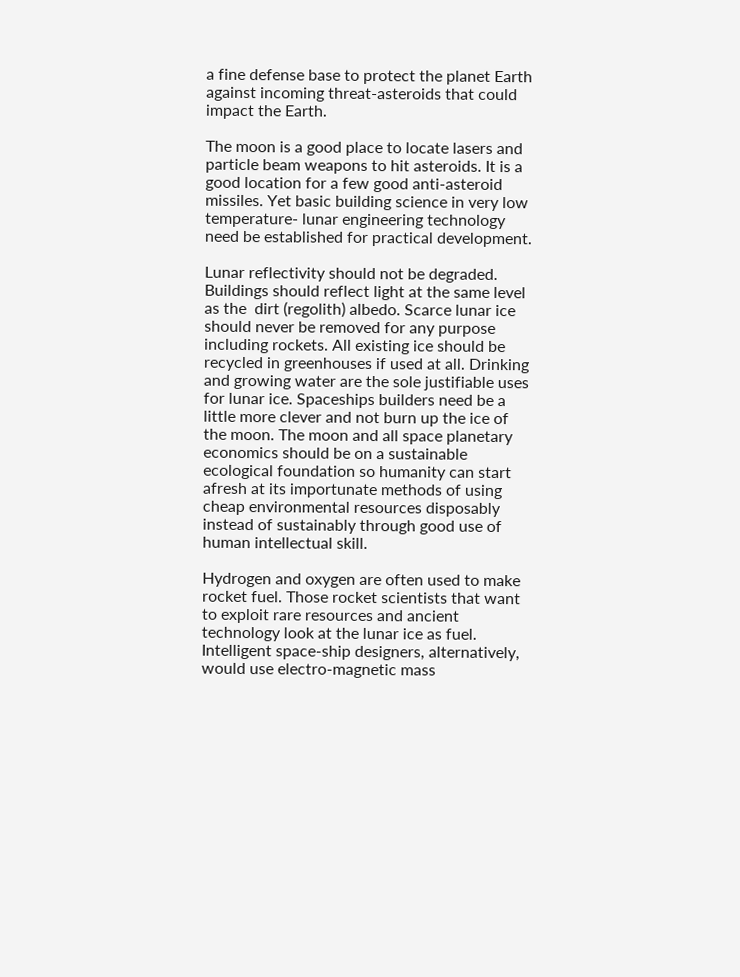a fine defense base to protect the planet Earth against incoming threat-asteroids that could impact the Earth.

The moon is a good place to locate lasers and particle beam weapons to hit asteroids. It is a good location for a few good anti-asteroid missiles. Yet basic building science in very low temperature- lunar engineering technology need be established for practical development.

Lunar reflectivity should not be degraded. Buildings should reflect light at the same level as the  dirt (regolith) albedo. Scarce lunar ice should never be removed for any purpose including rockets. All existing ice should be recycled in greenhouses if used at all. Drinking and growing water are the sole justifiable uses for lunar ice. Spaceships builders need be a little more clever and not burn up the ice of the moon. The moon and all space planetary economics should be on a sustainable ecological foundation so humanity can start afresh at its importunate methods of using cheap environmental resources disposably instead of sustainably through good use of human intellectual skill.

Hydrogen and oxygen are often used to make rocket fuel. Those rocket scientists that want to exploit rare resources and ancient technology look at the lunar ice as fuel. Intelligent space-ship designers, alternatively, would use electro-magnetic mass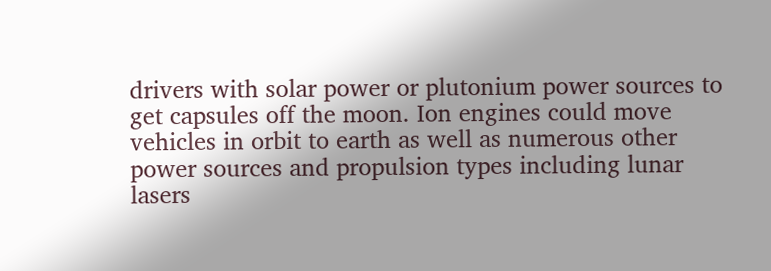drivers with solar power or plutonium power sources to get capsules off the moon. Ion engines could move vehicles in orbit to earth as well as numerous other power sources and propulsion types including lunar lasers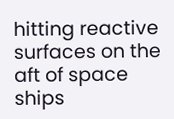hitting reactive surfaces on the aft of space ships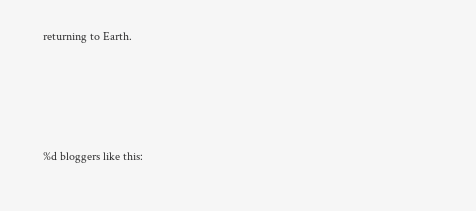returning to Earth.





%d bloggers like this: